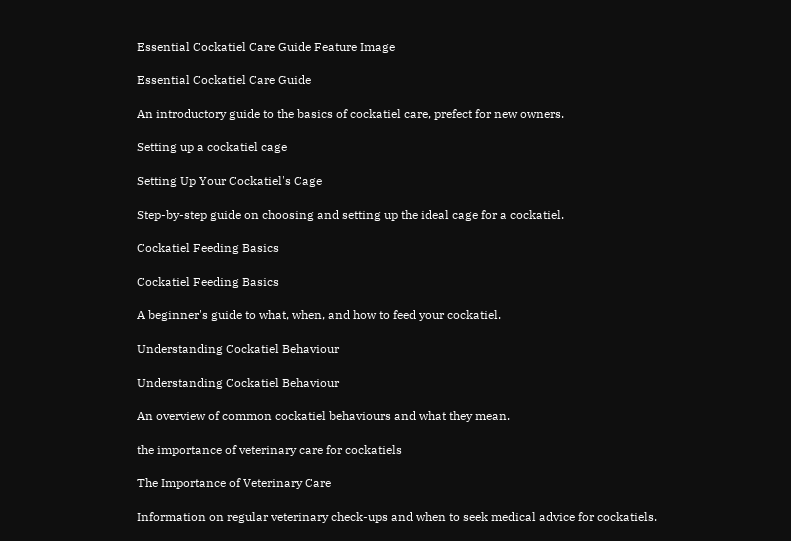Essential Cockatiel Care Guide Feature Image

Essential Cockatiel Care Guide

An introductory guide to the basics of cockatiel care, prefect for new owners.

Setting up a cockatiel cage

Setting Up Your Cockatiel's Cage

Step-by-step guide on choosing and setting up the ideal cage for a cockatiel.

Cockatiel Feeding Basics

Cockatiel Feeding Basics

A beginner's guide to what, when, and how to feed your cockatiel.

Understanding Cockatiel Behaviour

Understanding Cockatiel Behaviour

An overview of common cockatiel behaviours and what they mean.

the importance of veterinary care for cockatiels

The Importance of Veterinary Care

Information on regular veterinary check-ups and when to seek medical advice for cockatiels.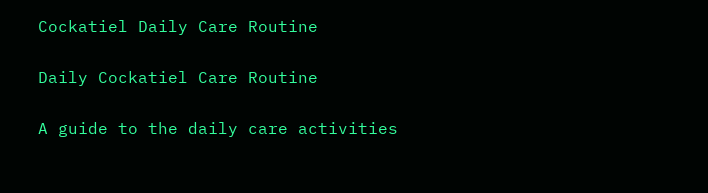Cockatiel Daily Care Routine

Daily Cockatiel Care Routine

A guide to the daily care activities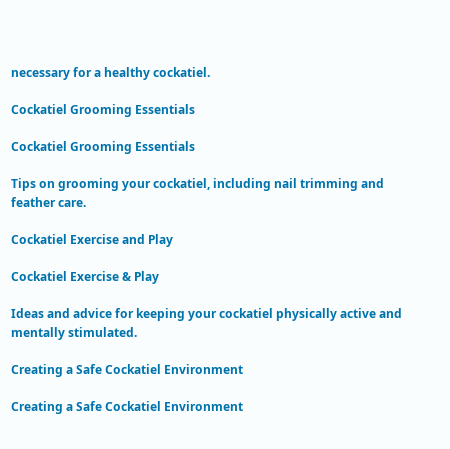necessary for a healthy cockatiel.

Cockatiel Grooming Essentials

Cockatiel Grooming Essentials

Tips on grooming your cockatiel, including nail trimming and feather care.

Cockatiel Exercise and Play

Cockatiel Exercise & Play

Ideas and advice for keeping your cockatiel physically active and mentally stimulated.

Creating a Safe Cockatiel Environment

Creating a Safe Cockatiel Environment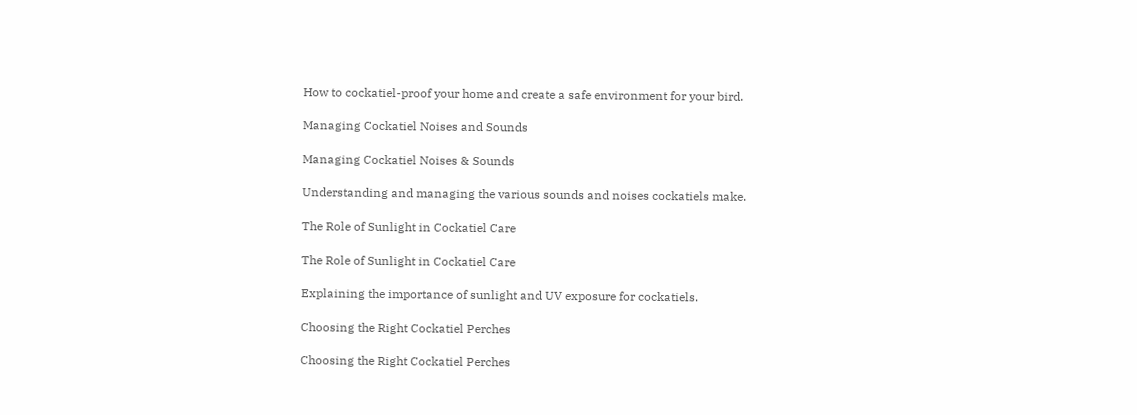How to cockatiel-proof your home and create a safe environment for your bird.

Managing Cockatiel Noises and Sounds

Managing Cockatiel Noises & Sounds

Understanding and managing the various sounds and noises cockatiels make.

The Role of Sunlight in Cockatiel Care

The Role of Sunlight in Cockatiel Care

Explaining the importance of sunlight and UV exposure for cockatiels.

Choosing the Right Cockatiel Perches

Choosing the Right Cockatiel Perches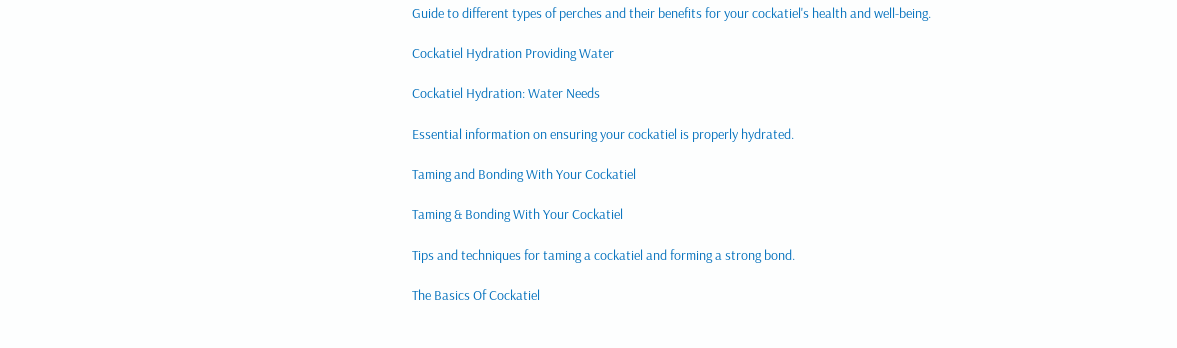Guide to different types of perches and their benefits for your cockatiel's health and well-being.

Cockatiel Hydration Providing Water

Cockatiel Hydration: Water Needs

Essential information on ensuring your cockatiel is properly hydrated.

Taming and Bonding With Your Cockatiel

Taming & Bonding With Your Cockatiel

Tips and techniques for taming a cockatiel and forming a strong bond.

The Basics Of Cockatiel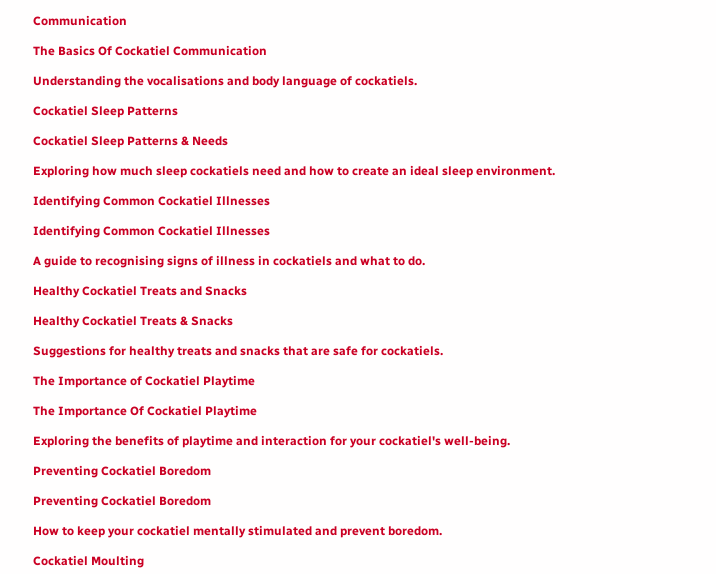Communication

The Basics Of Cockatiel Communication

Understanding the vocalisations and body language of cockatiels.

Cockatiel Sleep Patterns

Cockatiel Sleep Patterns & Needs

Exploring how much sleep cockatiels need and how to create an ideal sleep environment.

Identifying Common Cockatiel Illnesses

Identifying Common Cockatiel Illnesses

A guide to recognising signs of illness in cockatiels and what to do.

Healthy Cockatiel Treats and Snacks

Healthy Cockatiel Treats & Snacks

Suggestions for healthy treats and snacks that are safe for cockatiels.

The Importance of Cockatiel Playtime

The Importance Of Cockatiel Playtime

Exploring the benefits of playtime and interaction for your cockatiel's well-being.

Preventing Cockatiel Boredom

Preventing Cockatiel Boredom

How to keep your cockatiel mentally stimulated and prevent boredom.

Cockatiel Moulting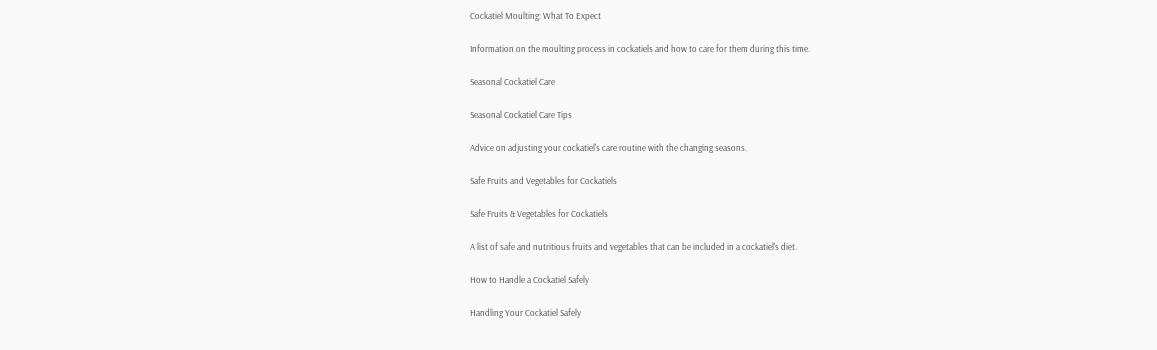Cockatiel Moulting: What To Expect

Information on the moulting process in cockatiels and how to care for them during this time.

Seasonal Cockatiel Care

Seasonal Cockatiel Care Tips

Advice on adjusting your cockatiel's care routine with the changing seasons.

Safe Fruits and Vegetables for Cockatiels

Safe Fruits & Vegetables for Cockatiels

A list of safe and nutritious fruits and vegetables that can be included in a cockatiel's diet.

How to Handle a Cockatiel Safely

Handling Your Cockatiel Safely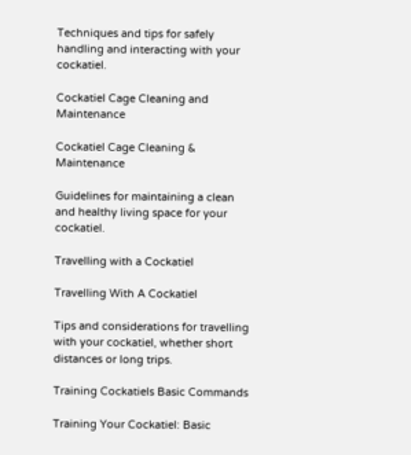Techniques and tips for safely handling and interacting with your cockatiel.

Cockatiel Cage Cleaning and Maintenance

Cockatiel Cage Cleaning & Maintenance

Guidelines for maintaining a clean and healthy living space for your cockatiel.

Travelling with a Cockatiel

Travelling With A Cockatiel

Tips and considerations for travelling with your cockatiel, whether short distances or long trips.

Training Cockatiels Basic Commands

Training Your Cockatiel: Basic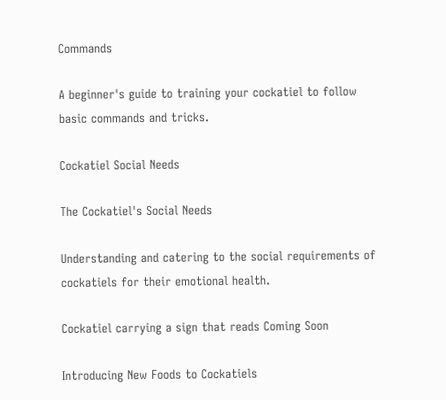Commands

A beginner's guide to training your cockatiel to follow basic commands and tricks.

Cockatiel Social Needs

The Cockatiel's Social Needs

Understanding and catering to the social requirements of cockatiels for their emotional health.

Cockatiel carrying a sign that reads Coming Soon

Introducing New Foods to Cockatiels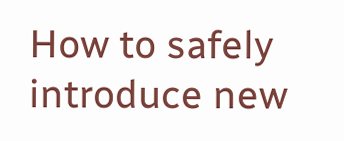How to safely introduce new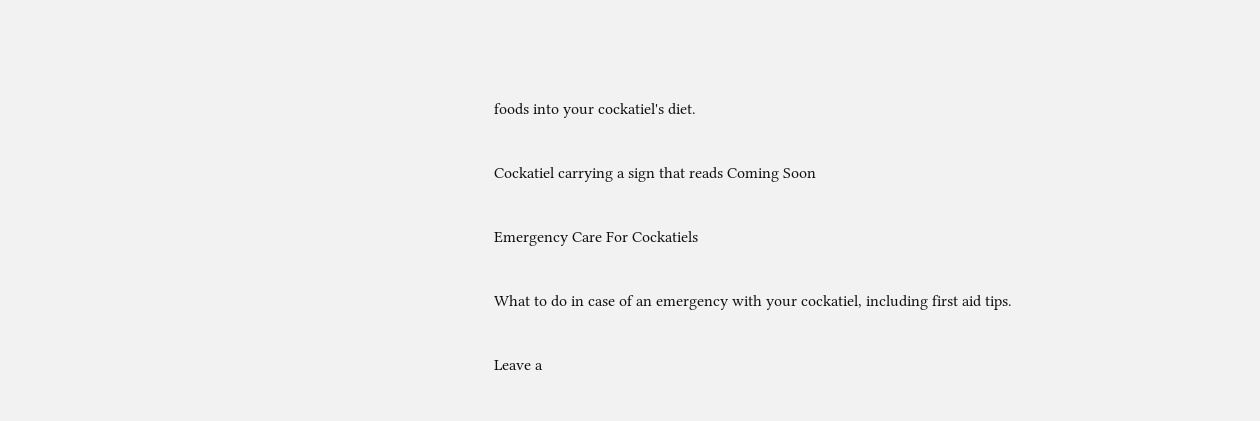foods into your cockatiel's diet.

Cockatiel carrying a sign that reads Coming Soon

Emergency Care For Cockatiels

What to do in case of an emergency with your cockatiel, including first aid tips.

Leave a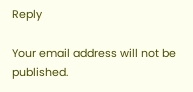Reply

Your email address will not be published.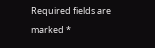Required fields are marked *